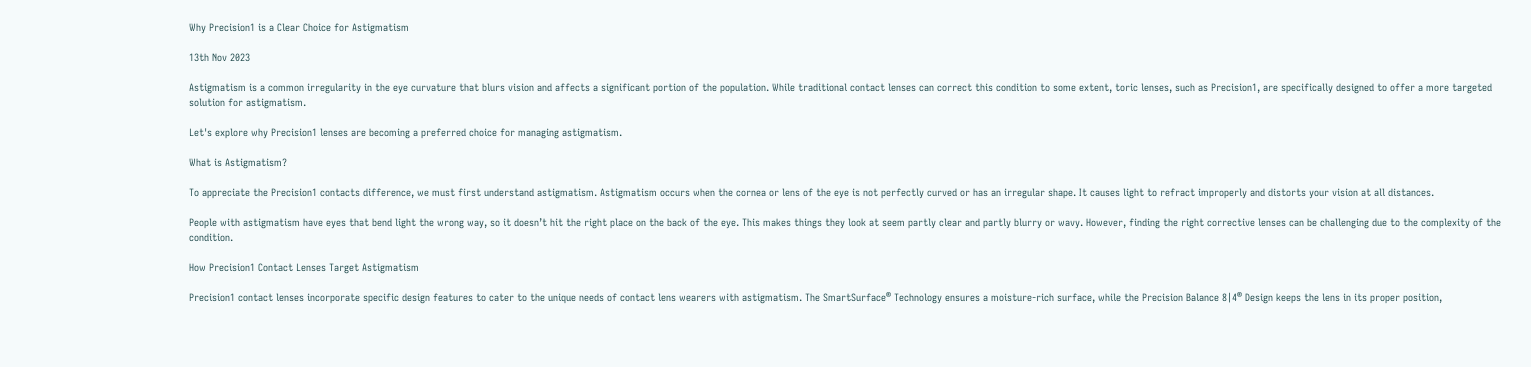Why Precision1 is a Clear Choice for Astigmatism

13th Nov 2023

Astigmatism is a common irregularity in the eye curvature that blurs vision and affects a significant portion of the population. While traditional contact lenses can correct this condition to some extent, toric lenses, such as Precision1, are specifically designed to offer a more targeted solution for astigmatism.

Let's explore why Precision1 lenses are becoming a preferred choice for managing astigmatism.

What is Astigmatism?

To appreciate the Precision1 contacts difference, we must first understand astigmatism. Astigmatism occurs when the cornea or lens of the eye is not perfectly curved or has an irregular shape. It causes light to refract improperly and distorts your vision at all distances.

People with astigmatism have eyes that bend light the wrong way, so it doesn’t hit the right place on the back of the eye. This makes things they look at seem partly clear and partly blurry or wavy. However, finding the right corrective lenses can be challenging due to the complexity of the condition.

How Precision1 Contact Lenses Target Astigmatism

Precision1 contact lenses incorporate specific design features to cater to the unique needs of contact lens wearers with astigmatism. The SmartSurface® Technology ensures a moisture-rich surface, while the Precision Balance 8|4® Design keeps the lens in its proper position,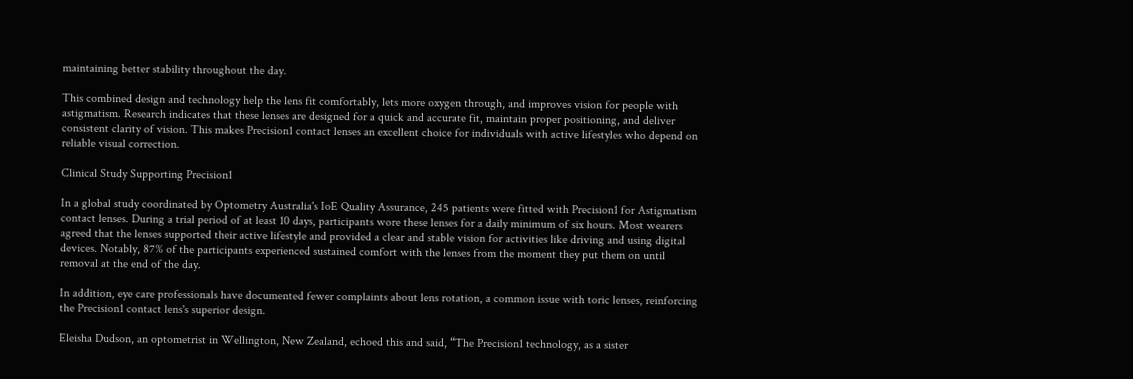maintaining better stability throughout the day.

This combined design and technology help the lens fit comfortably, lets more oxygen through, and improves vision for people with astigmatism. Research indicates that these lenses are designed for a quick and accurate fit, maintain proper positioning, and deliver consistent clarity of vision. This makes Precision1 contact lenses an excellent choice for individuals with active lifestyles who depend on reliable visual correction.

Clinical Study Supporting Precision1

In a global study coordinated by Optometry Australia's IoE Quality Assurance, 245 patients were fitted with Precision1 for Astigmatism contact lenses. During a trial period of at least 10 days, participants wore these lenses for a daily minimum of six hours. Most wearers agreed that the lenses supported their active lifestyle and provided a clear and stable vision for activities like driving and using digital devices. Notably, 87% of the participants experienced sustained comfort with the lenses from the moment they put them on until removal at the end of the day.

In addition, eye care professionals have documented fewer complaints about lens rotation, a common issue with toric lenses, reinforcing the Precision1 contact lens's superior design.

Eleisha Dudson, an optometrist in Wellington, New Zealand, echoed this and said, “The Precision1 technology, as a sister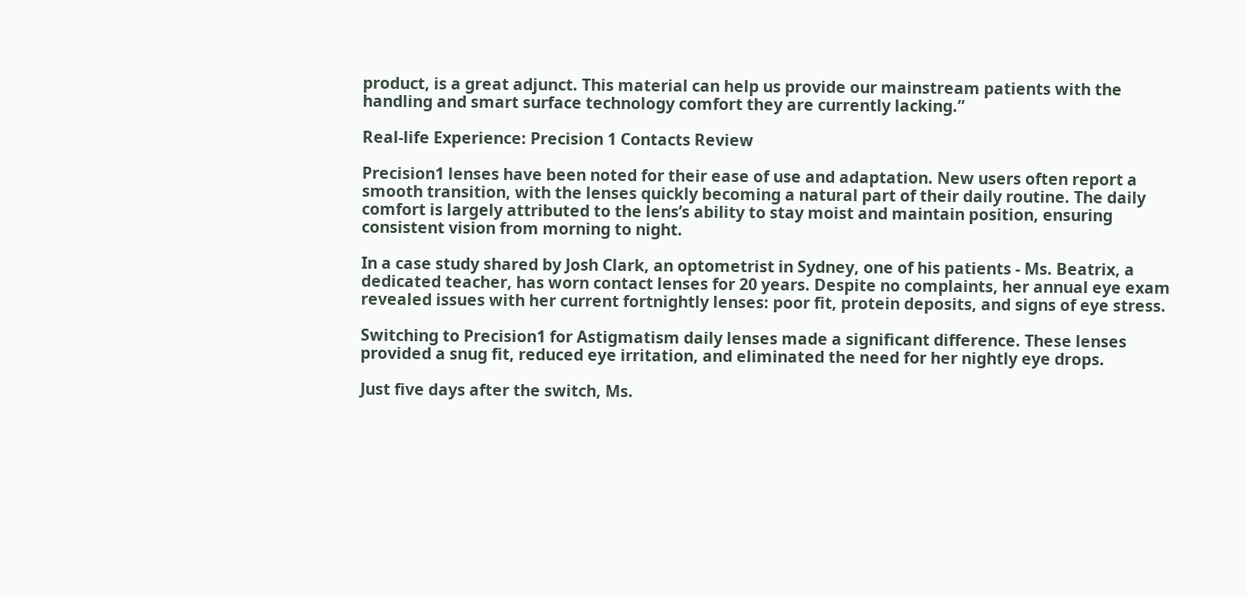product, is a great adjunct. This material can help us provide our mainstream patients with the handling and smart surface technology comfort they are currently lacking.”

Real-life Experience: Precision 1 Contacts Review

Precision1 lenses have been noted for their ease of use and adaptation. New users often report a smooth transition, with the lenses quickly becoming a natural part of their daily routine. The daily comfort is largely attributed to the lens’s ability to stay moist and maintain position, ensuring consistent vision from morning to night.

In a case study shared by Josh Clark, an optometrist in Sydney, one of his patients - Ms. Beatrix, a dedicated teacher, has worn contact lenses for 20 years. Despite no complaints, her annual eye exam revealed issues with her current fortnightly lenses: poor fit, protein deposits, and signs of eye stress.

Switching to Precision1 for Astigmatism daily lenses made a significant difference. These lenses provided a snug fit, reduced eye irritation, and eliminated the need for her nightly eye drops.

Just five days after the switch, Ms.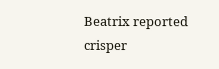Beatrix reported crisper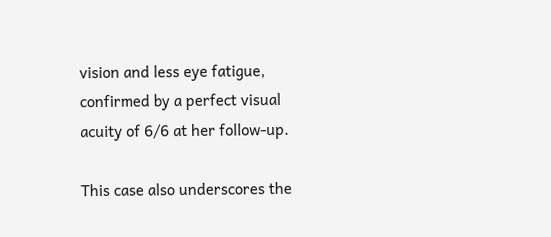vision and less eye fatigue, confirmed by a perfect visual acuity of 6/6 at her follow-up.

This case also underscores the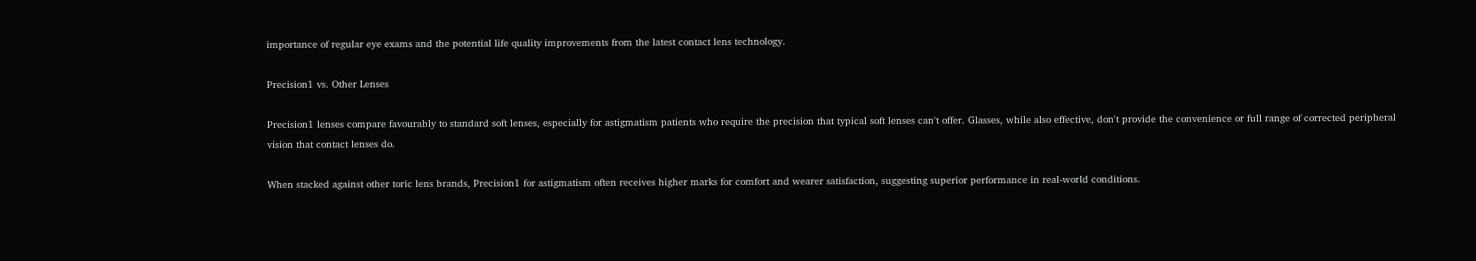importance of regular eye exams and the potential life quality improvements from the latest contact lens technology.

Precision1 vs. Other Lenses

Precision1 lenses compare favourably to standard soft lenses, especially for astigmatism patients who require the precision that typical soft lenses can't offer. Glasses, while also effective, don't provide the convenience or full range of corrected peripheral vision that contact lenses do.

When stacked against other toric lens brands, Precision1 for astigmatism often receives higher marks for comfort and wearer satisfaction, suggesting superior performance in real-world conditions.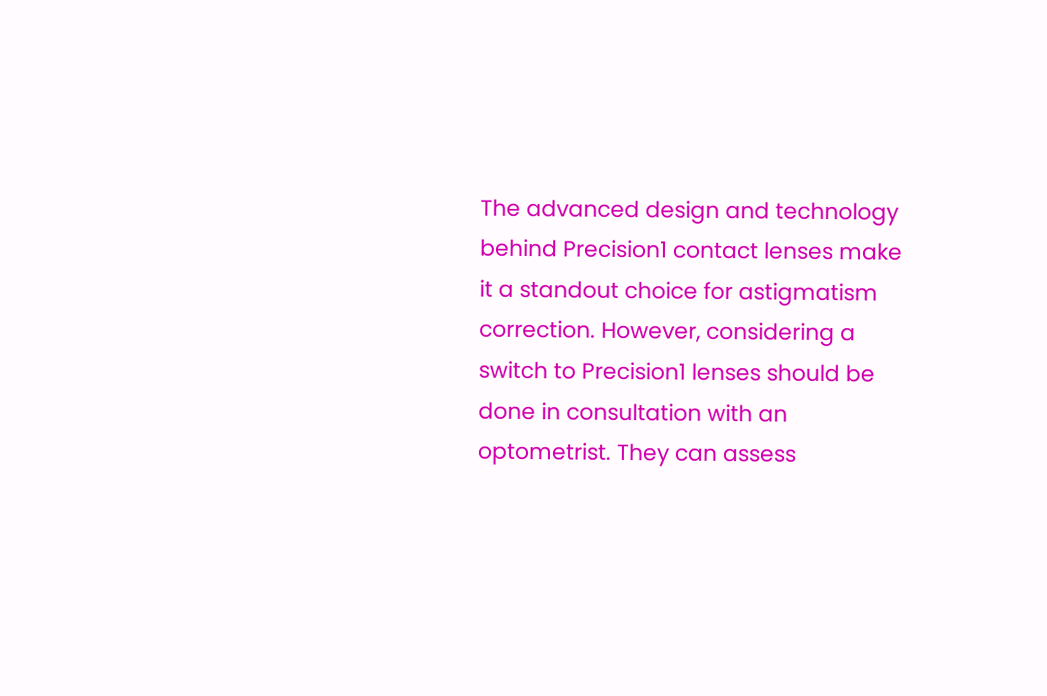The advanced design and technology behind Precision1 contact lenses make it a standout choice for astigmatism correction. However, considering a switch to Precision1 lenses should be done in consultation with an optometrist. They can assess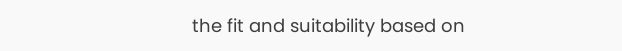the fit and suitability based on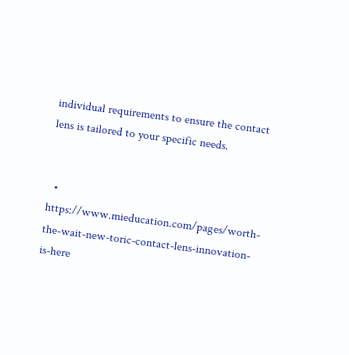individual requirements to ensure the contact lens is tailored to your specific needs.


  • https://www.mieducation.com/pages/worth-the-wait-new-toric-contact-lens-innovation-is-here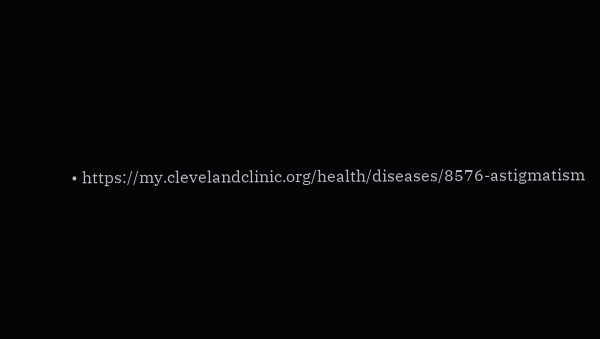• https://my.clevelandclinic.org/health/diseases/8576-astigmatism